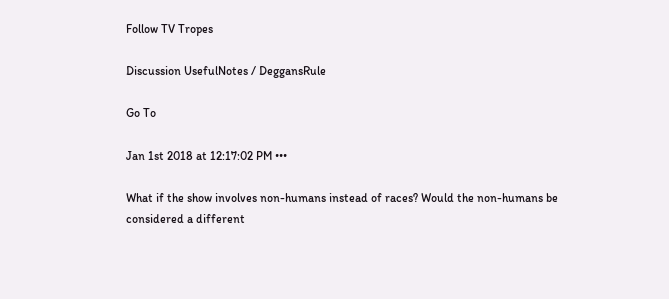Follow TV Tropes

Discussion UsefulNotes / DeggansRule

Go To

Jan 1st 2018 at 12:17:02 PM •••

What if the show involves non-humans instead of races? Would the non-humans be considered a different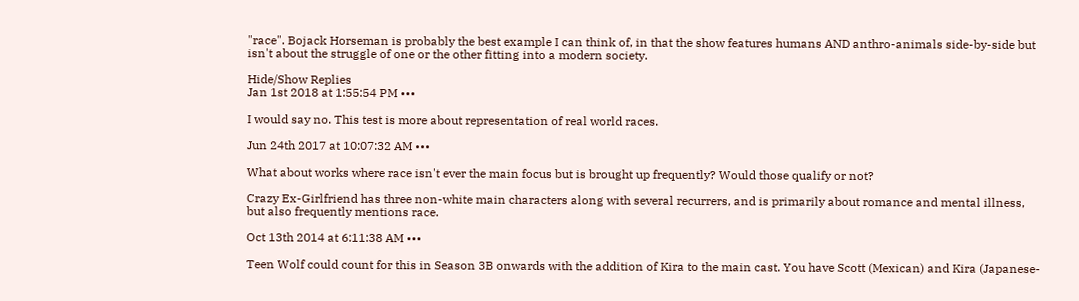"race". Bojack Horseman is probably the best example I can think of, in that the show features humans AND anthro-animals side-by-side but isn't about the struggle of one or the other fitting into a modern society.

Hide/Show Replies
Jan 1st 2018 at 1:55:54 PM •••

I would say no. This test is more about representation of real world races.

Jun 24th 2017 at 10:07:32 AM •••

What about works where race isn't ever the main focus but is brought up frequently? Would those qualify or not?

Crazy Ex-Girlfriend has three non-white main characters along with several recurrers, and is primarily about romance and mental illness, but also frequently mentions race.

Oct 13th 2014 at 6:11:38 AM •••

Teen Wolf could count for this in Season 3B onwards with the addition of Kira to the main cast. You have Scott (Mexican) and Kira (Japanese-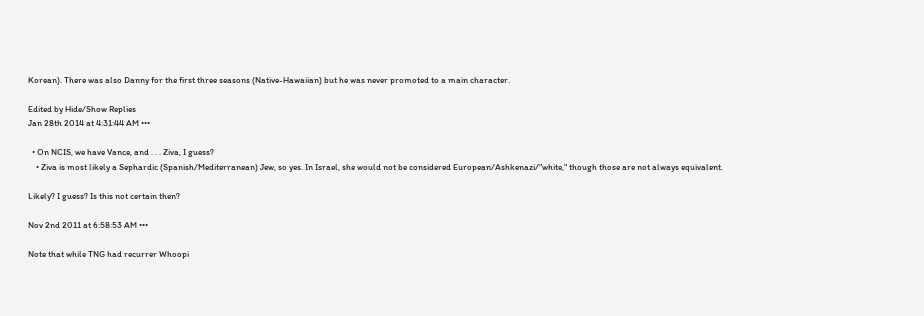Korean). There was also Danny for the first three seasons (Native-Hawaiian) but he was never promoted to a main character.

Edited by Hide/Show Replies
Jan 28th 2014 at 4:31:44 AM •••

  • On NCIS, we have Vance, and . . . Ziva, I guess?
    • Ziva is most likely a Sephardic (Spanish/Mediterranean) Jew, so yes. In Israel, she would not be considered European/Ashkenazi/"white," though those are not always equivalent.

Likely? I guess? Is this not certain then?

Nov 2nd 2011 at 6:58:53 AM •••

Note that while TNG had recurrer Whoopi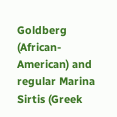Goldberg (African-American) and regular Marina Sirtis (Greek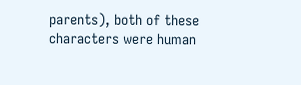parents), both of these characters were human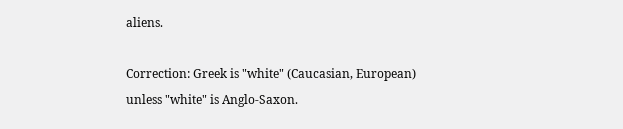aliens.

Correction: Greek is "white" (Caucasian, European) unless "white" is Anglo-Saxon.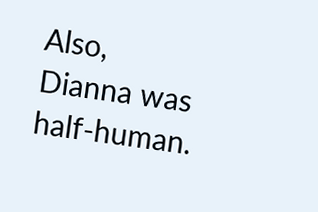Also, Dianna was half-human.